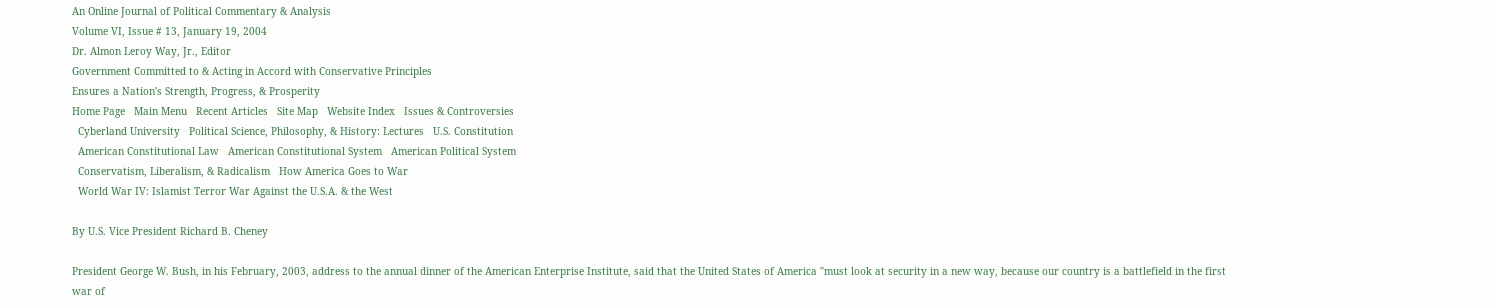An Online Journal of Political Commentary & Analysis
Volume VI, Issue # 13, January 19, 2004
Dr. Almon Leroy Way, Jr., Editor
Government Committed to & Acting in Accord with Conservative Principles
Ensures a Nation's Strength, Progress, & Prosperity
Home Page   Main Menu   Recent Articles   Site Map   Website Index   Issues & Controversies
  Cyberland University   Political Science, Philosophy, & History: Lectures   U.S. Constitution
  American Constitutional Law   American Constitutional System   American Political System
  Conservatism, Liberalism, & Radicalism   How America Goes to War
  World War IV: Islamist Terror War Against the U.S.A. & the West

By U.S. Vice President Richard B. Cheney

President George W. Bush, in his February, 2003, address to the annual dinner of the American Enterprise Institute, said that the United States of America "must look at security in a new way, because our country is a battlefield in the first war of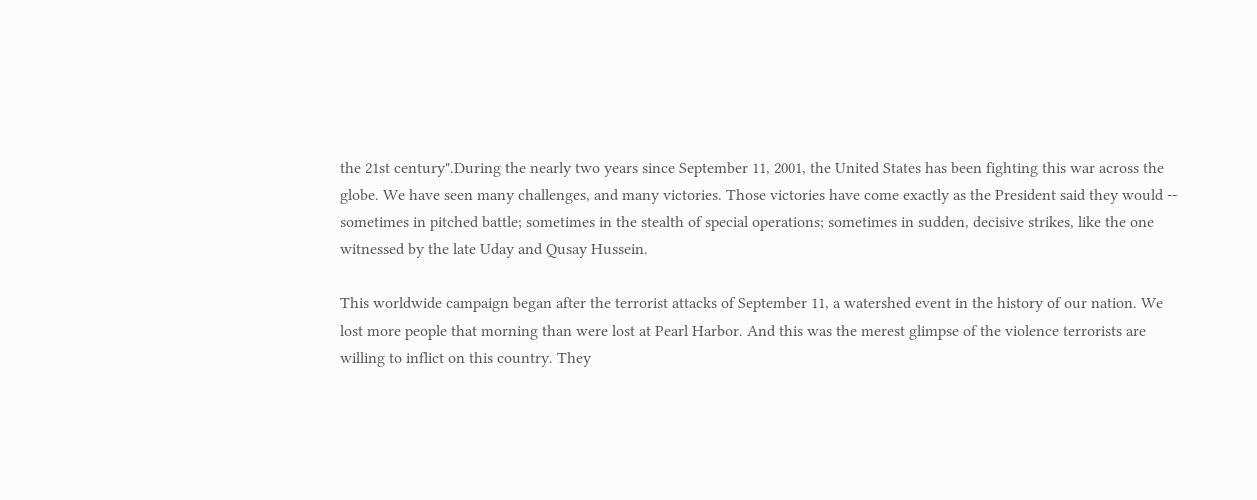the 21st century".During the nearly two years since September 11, 2001, the United States has been fighting this war across the globe. We have seen many challenges, and many victories. Those victories have come exactly as the President said they would -- sometimes in pitched battle; sometimes in the stealth of special operations; sometimes in sudden, decisive strikes, like the one witnessed by the late Uday and Qusay Hussein.

This worldwide campaign began after the terrorist attacks of September 11, a watershed event in the history of our nation. We lost more people that morning than were lost at Pearl Harbor. And this was the merest glimpse of the violence terrorists are willing to inflict on this country. They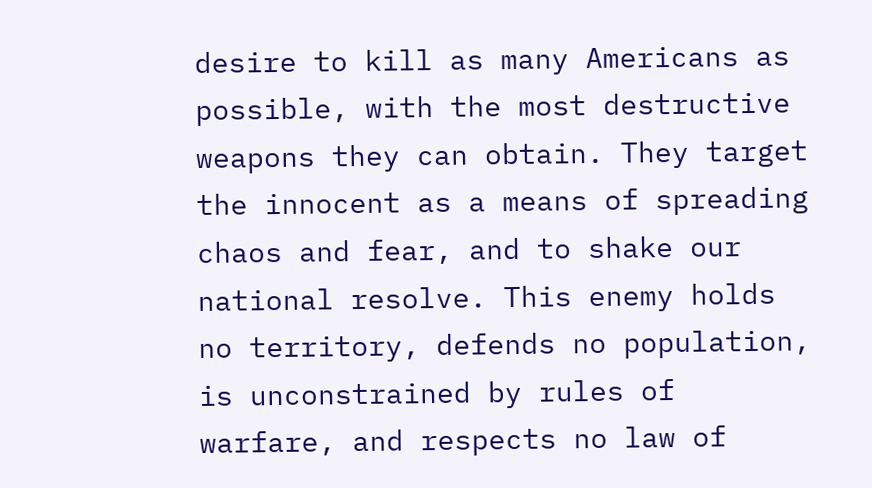desire to kill as many Americans as possible, with the most destructive weapons they can obtain. They target the innocent as a means of spreading chaos and fear, and to shake our national resolve. This enemy holds no territory, defends no population, is unconstrained by rules of warfare, and respects no law of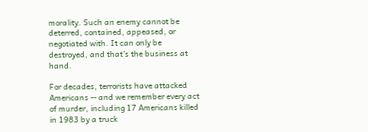morality. Such an enemy cannot be deterred, contained, appeased, or negotiated with. It can only be destroyed, and that's the business at hand.

For decades, terrorists have attacked Americans -- and we remember every act of murder, including 17 Americans killed in 1983 by a truck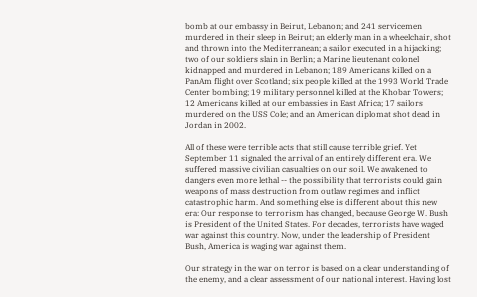bomb at our embassy in Beirut, Lebanon; and 241 servicemen murdered in their sleep in Beirut; an elderly man in a wheelchair, shot and thrown into the Mediterranean; a sailor executed in a hijacking; two of our soldiers slain in Berlin; a Marine lieutenant colonel kidnapped and murdered in Lebanon; 189 Americans killed on a PanAm flight over Scotland; six people killed at the 1993 World Trade Center bombing; 19 military personnel killed at the Khobar Towers; 12 Americans killed at our embassies in East Africa; 17 sailors murdered on the USS Cole; and an American diplomat shot dead in Jordan in 2002.

All of these were terrible acts that still cause terrible grief. Yet September 11 signaled the arrival of an entirely different era. We suffered massive civilian casualties on our soil. We awakened to dangers even more lethal -- the possibility that terrorists could gain weapons of mass destruction from outlaw regimes and inflict catastrophic harm. And something else is different about this new era: Our response to terrorism has changed, because George W. Bush is President of the United States. For decades, terrorists have waged war against this country. Now, under the leadership of President Bush, America is waging war against them.

Our strategy in the war on terror is based on a clear understanding of the enemy, and a clear assessment of our national interest. Having lost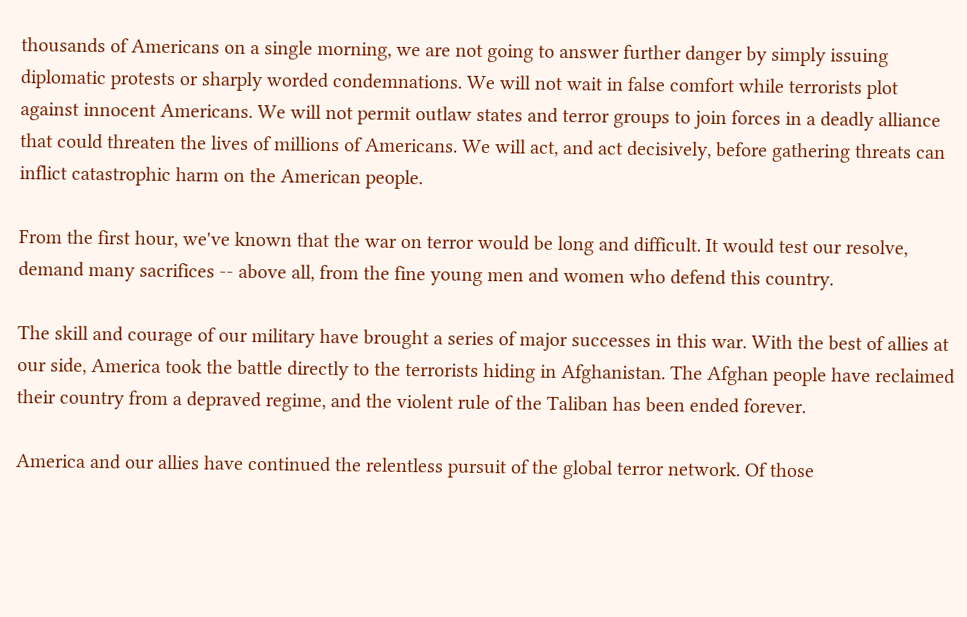thousands of Americans on a single morning, we are not going to answer further danger by simply issuing diplomatic protests or sharply worded condemnations. We will not wait in false comfort while terrorists plot against innocent Americans. We will not permit outlaw states and terror groups to join forces in a deadly alliance that could threaten the lives of millions of Americans. We will act, and act decisively, before gathering threats can inflict catastrophic harm on the American people.

From the first hour, we've known that the war on terror would be long and difficult. It would test our resolve, demand many sacrifices -- above all, from the fine young men and women who defend this country.

The skill and courage of our military have brought a series of major successes in this war. With the best of allies at our side, America took the battle directly to the terrorists hiding in Afghanistan. The Afghan people have reclaimed their country from a depraved regime, and the violent rule of the Taliban has been ended forever.

America and our allies have continued the relentless pursuit of the global terror network. Of those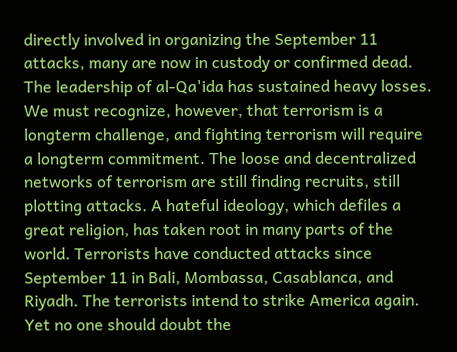directly involved in organizing the September 11 attacks, many are now in custody or confirmed dead. The leadership of al-Qa'ida has sustained heavy losses. We must recognize, however, that terrorism is a longterm challenge, and fighting terrorism will require a longterm commitment. The loose and decentralized networks of terrorism are still finding recruits, still plotting attacks. A hateful ideology, which defiles a great religion, has taken root in many parts of the world. Terrorists have conducted attacks since September 11 in Bali, Mombassa, Casablanca, and Riyadh. The terrorists intend to strike America again. Yet no one should doubt the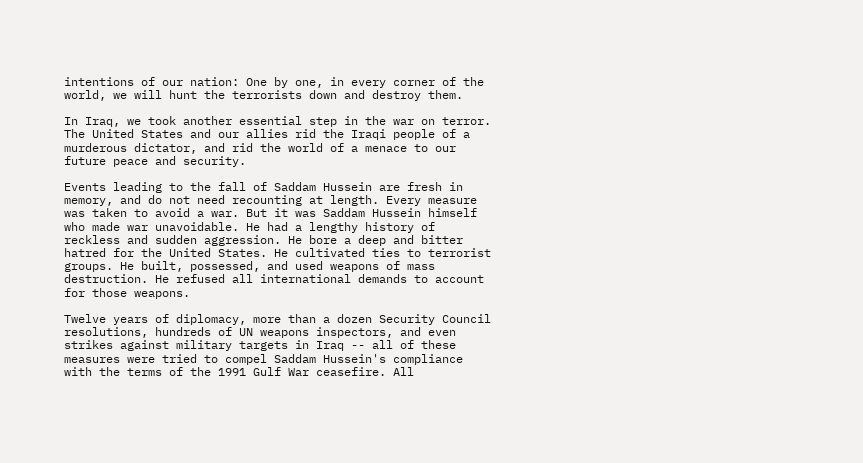intentions of our nation: One by one, in every corner of the world, we will hunt the terrorists down and destroy them.

In Iraq, we took another essential step in the war on terror. The United States and our allies rid the Iraqi people of a murderous dictator, and rid the world of a menace to our future peace and security.

Events leading to the fall of Saddam Hussein are fresh in memory, and do not need recounting at length. Every measure was taken to avoid a war. But it was Saddam Hussein himself who made war unavoidable. He had a lengthy history of reckless and sudden aggression. He bore a deep and bitter hatred for the United States. He cultivated ties to terrorist groups. He built, possessed, and used weapons of mass destruction. He refused all international demands to account for those weapons.

Twelve years of diplomacy, more than a dozen Security Council resolutions, hundreds of UN weapons inspectors, and even strikes against military targets in Iraq -- all of these measures were tried to compel Saddam Hussein's compliance with the terms of the 1991 Gulf War ceasefire. All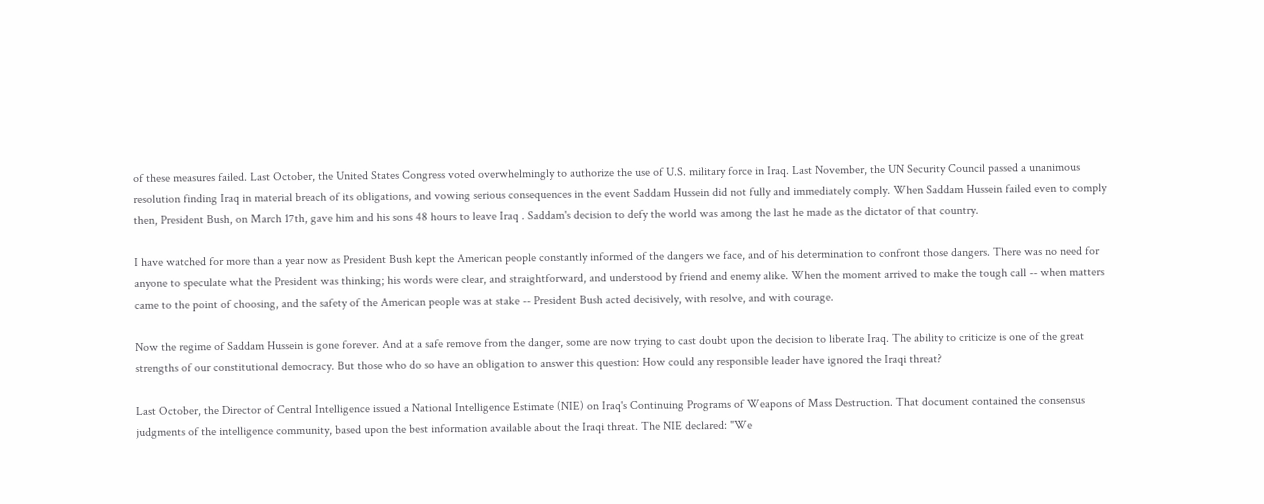of these measures failed. Last October, the United States Congress voted overwhelmingly to authorize the use of U.S. military force in Iraq. Last November, the UN Security Council passed a unanimous resolution finding Iraq in material breach of its obligations, and vowing serious consequences in the event Saddam Hussein did not fully and immediately comply. When Saddam Hussein failed even to comply then, President Bush, on March 17th, gave him and his sons 48 hours to leave Iraq . Saddam's decision to defy the world was among the last he made as the dictator of that country.

I have watched for more than a year now as President Bush kept the American people constantly informed of the dangers we face, and of his determination to confront those dangers. There was no need for anyone to speculate what the President was thinking; his words were clear, and straightforward, and understood by friend and enemy alike. When the moment arrived to make the tough call -- when matters came to the point of choosing, and the safety of the American people was at stake -- President Bush acted decisively, with resolve, and with courage.

Now the regime of Saddam Hussein is gone forever. And at a safe remove from the danger, some are now trying to cast doubt upon the decision to liberate Iraq. The ability to criticize is one of the great strengths of our constitutional democracy. But those who do so have an obligation to answer this question: How could any responsible leader have ignored the Iraqi threat?

Last October, the Director of Central Intelligence issued a National Intelligence Estimate (NIE) on Iraq's Continuing Programs of Weapons of Mass Destruction. That document contained the consensus judgments of the intelligence community, based upon the best information available about the Iraqi threat. The NIE declared: "We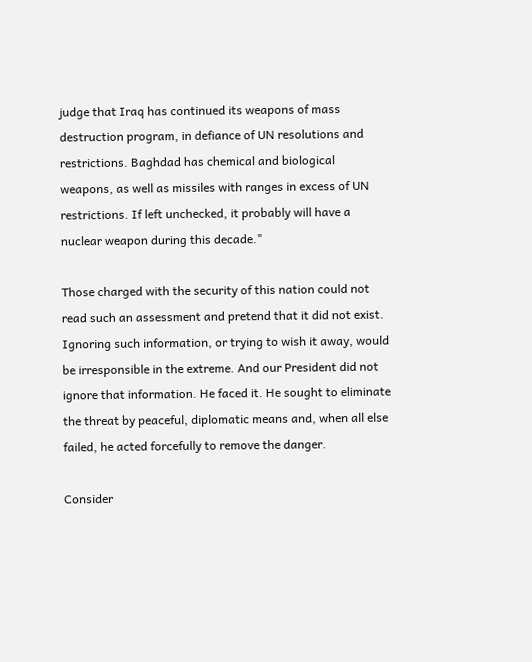judge that Iraq has continued its weapons of mass destruction program, in defiance of UN resolutions and restrictions. Baghdad has chemical and biological weapons, as well as missiles with ranges in excess of UN restrictions. If left unchecked, it probably will have a nuclear weapon during this decade."

Those charged with the security of this nation could not read such an assessment and pretend that it did not exist. Ignoring such information, or trying to wish it away, would be irresponsible in the extreme. And our President did not ignore that information. He faced it. He sought to eliminate the threat by peaceful, diplomatic means and, when all else failed, he acted forcefully to remove the danger.

Consider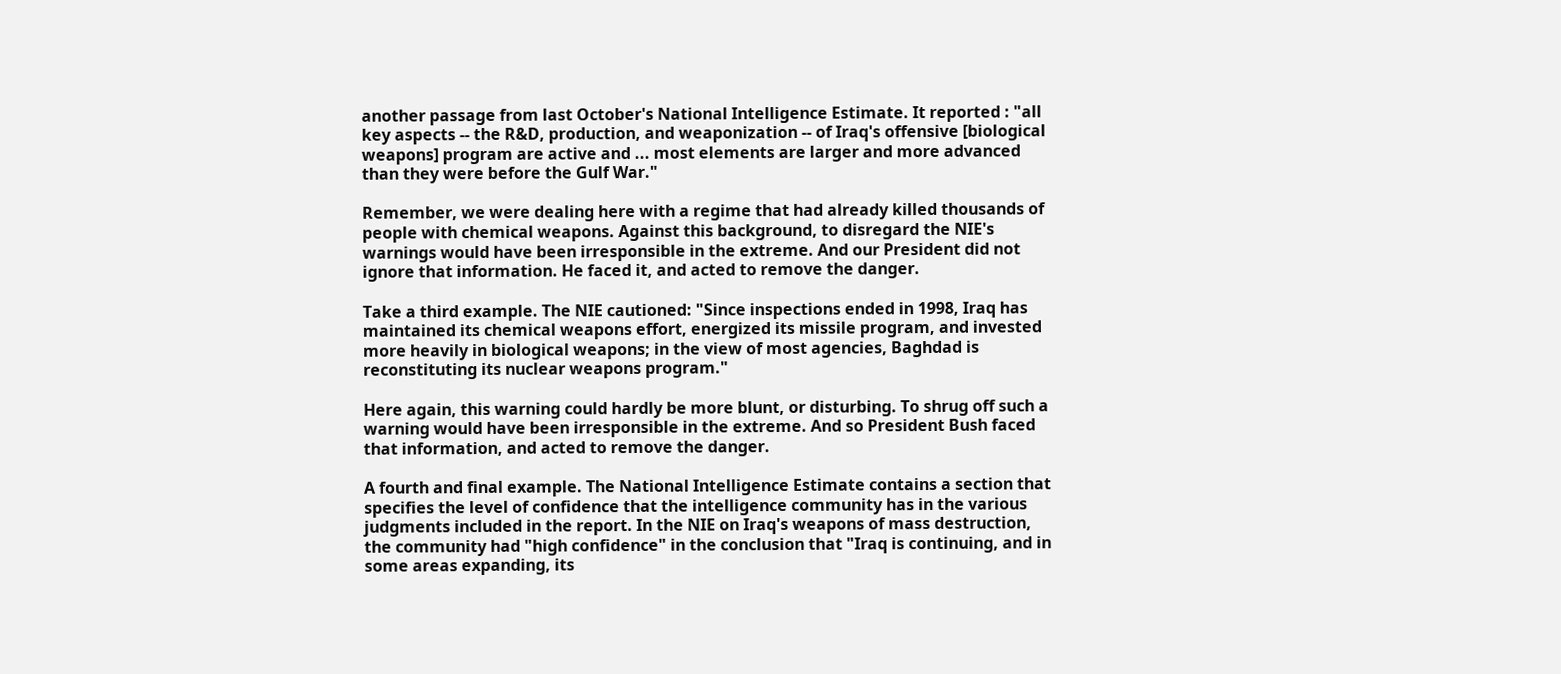another passage from last October's National Intelligence Estimate. It reported : "all key aspects -- the R&D, production, and weaponization -- of Iraq's offensive [biological weapons] program are active and ... most elements are larger and more advanced than they were before the Gulf War."

Remember, we were dealing here with a regime that had already killed thousands of people with chemical weapons. Against this background, to disregard the NIE's warnings would have been irresponsible in the extreme. And our President did not ignore that information. He faced it, and acted to remove the danger.

Take a third example. The NIE cautioned: "Since inspections ended in 1998, Iraq has maintained its chemical weapons effort, energized its missile program, and invested more heavily in biological weapons; in the view of most agencies, Baghdad is reconstituting its nuclear weapons program."

Here again, this warning could hardly be more blunt, or disturbing. To shrug off such a warning would have been irresponsible in the extreme. And so President Bush faced that information, and acted to remove the danger.

A fourth and final example. The National Intelligence Estimate contains a section that specifies the level of confidence that the intelligence community has in the various judgments included in the report. In the NIE on Iraq's weapons of mass destruction, the community had "high confidence" in the conclusion that "Iraq is continuing, and in some areas expanding, its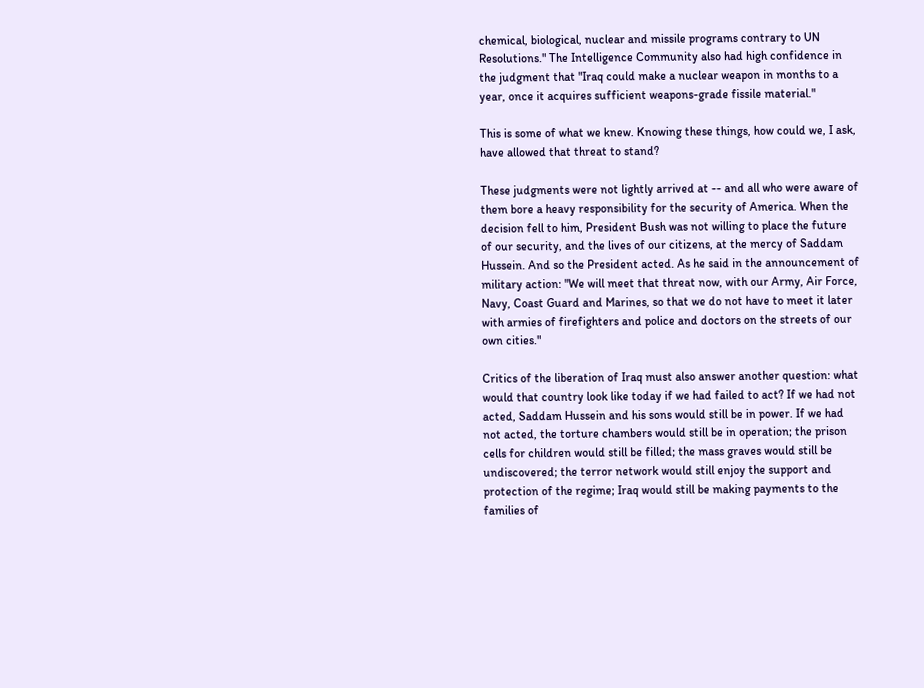chemical, biological, nuclear and missile programs contrary to UN Resolutions." The Intelligence Community also had high confidence in the judgment that "Iraq could make a nuclear weapon in months to a year, once it acquires sufficient weapons-grade fissile material."

This is some of what we knew. Knowing these things, how could we, I ask, have allowed that threat to stand?

These judgments were not lightly arrived at -- and all who were aware of them bore a heavy responsibility for the security of America. When the decision fell to him, President Bush was not willing to place the future of our security, and the lives of our citizens, at the mercy of Saddam Hussein. And so the President acted. As he said in the announcement of military action: "We will meet that threat now, with our Army, Air Force, Navy, Coast Guard and Marines, so that we do not have to meet it later with armies of firefighters and police and doctors on the streets of our own cities."

Critics of the liberation of Iraq must also answer another question: what would that country look like today if we had failed to act? If we had not acted, Saddam Hussein and his sons would still be in power. If we had not acted, the torture chambers would still be in operation; the prison cells for children would still be filled; the mass graves would still be undiscovered; the terror network would still enjoy the support and protection of the regime; Iraq would still be making payments to the families of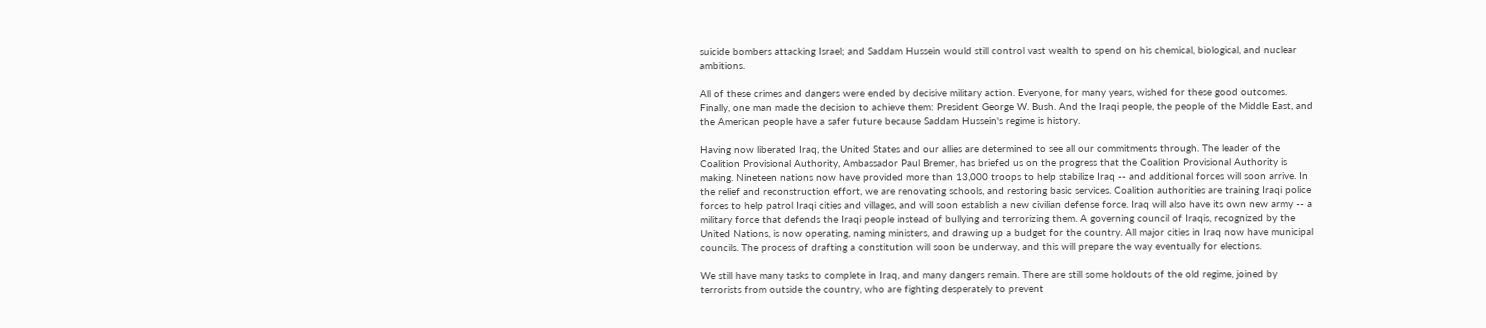suicide bombers attacking Israel; and Saddam Hussein would still control vast wealth to spend on his chemical, biological, and nuclear ambitions.

All of these crimes and dangers were ended by decisive military action. Everyone, for many years, wished for these good outcomes. Finally, one man made the decision to achieve them: President George W. Bush. And the Iraqi people, the people of the Middle East, and the American people have a safer future because Saddam Hussein's regime is history.

Having now liberated Iraq, the United States and our allies are determined to see all our commitments through. The leader of the Coalition Provisional Authority, Ambassador Paul Bremer, has briefed us on the progress that the Coalition Provisional Authority is making. Nineteen nations now have provided more than 13,000 troops to help stabilize Iraq -- and additional forces will soon arrive. In the relief and reconstruction effort, we are renovating schools, and restoring basic services. Coalition authorities are training Iraqi police forces to help patrol Iraqi cities and villages, and will soon establish a new civilian defense force. Iraq will also have its own new army -- a military force that defends the Iraqi people instead of bullying and terrorizing them. A governing council of Iraqis, recognized by the United Nations, is now operating, naming ministers, and drawing up a budget for the country. All major cities in Iraq now have municipal councils. The process of drafting a constitution will soon be underway, and this will prepare the way eventually for elections.

We still have many tasks to complete in Iraq, and many dangers remain. There are still some holdouts of the old regime, joined by terrorists from outside the country, who are fighting desperately to prevent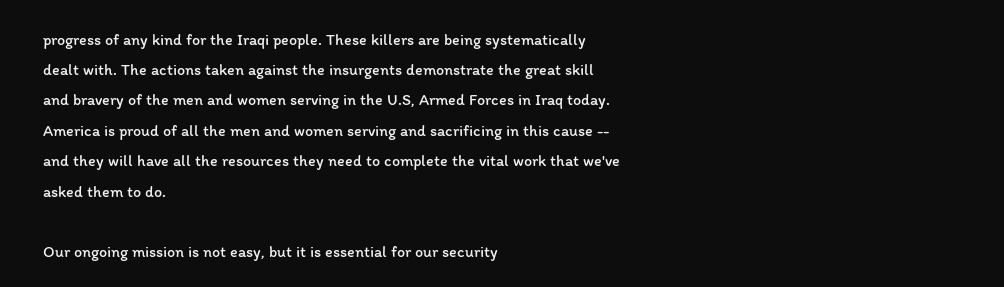progress of any kind for the Iraqi people. These killers are being systematically dealt with. The actions taken against the insurgents demonstrate the great skill and bravery of the men and women serving in the U.S, Armed Forces in Iraq today. America is proud of all the men and women serving and sacrificing in this cause -- and they will have all the resources they need to complete the vital work that we've asked them to do.

Our ongoing mission is not easy, but it is essential for our security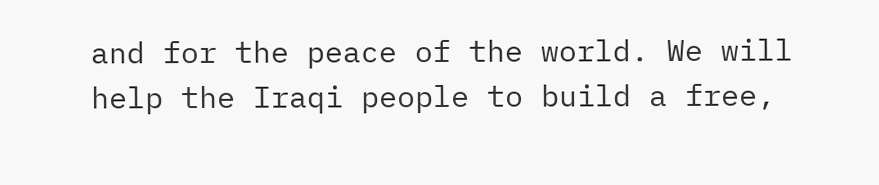and for the peace of the world. We will help the Iraqi people to build a free,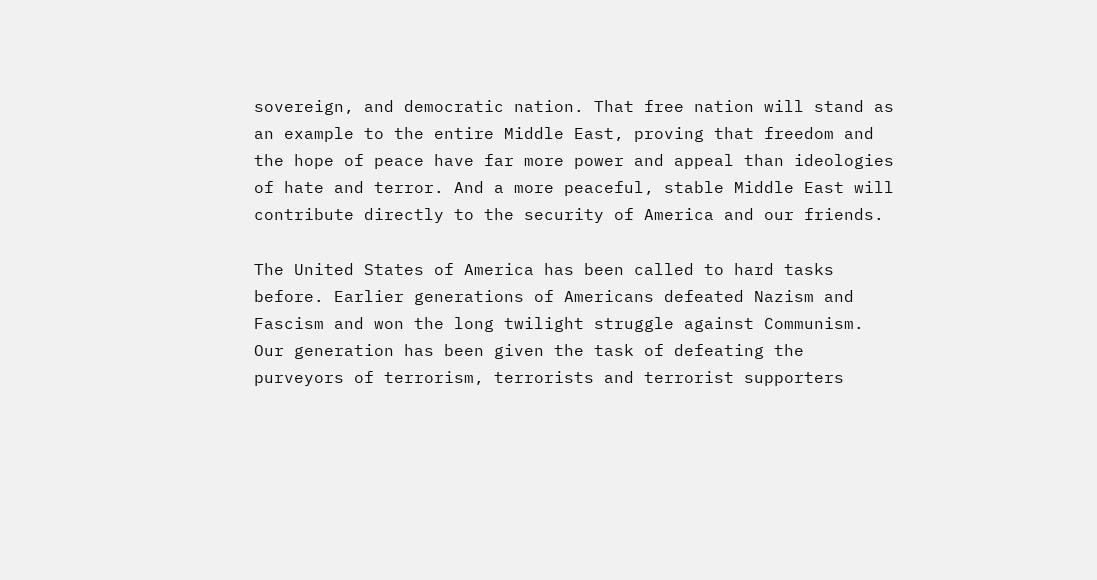sovereign, and democratic nation. That free nation will stand as an example to the entire Middle East, proving that freedom and the hope of peace have far more power and appeal than ideologies of hate and terror. And a more peaceful, stable Middle East will contribute directly to the security of America and our friends.

The United States of America has been called to hard tasks before. Earlier generations of Americans defeated Nazism and Fascism and won the long twilight struggle against Communism. Our generation has been given the task of defeating the purveyors of terrorism, terrorists and terrorist supporters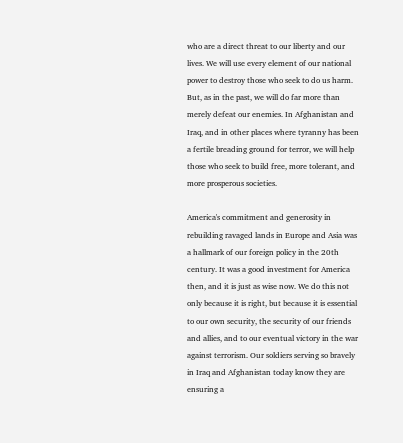who are a direct threat to our liberty and our lives. We will use every element of our national power to destroy those who seek to do us harm. But, as in the past, we will do far more than merely defeat our enemies. In Afghanistan and Iraq, and in other places where tyranny has been a fertile breading ground for terror, we will help those who seek to build free, more tolerant, and more prosperous societies.

America's commitment and generosity in rebuilding ravaged lands in Europe and Asia was a hallmark of our foreign policy in the 20th century. It was a good investment for America then, and it is just as wise now. We do this not only because it is right, but because it is essential to our own security, the security of our friends and allies, and to our eventual victory in the war against terrorism. Our soldiers serving so bravely in Iraq and Afghanistan today know they are ensuring a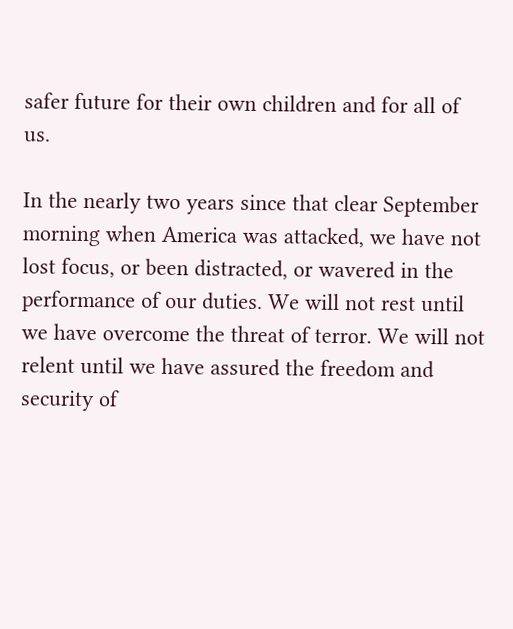safer future for their own children and for all of us.

In the nearly two years since that clear September morning when America was attacked, we have not lost focus, or been distracted, or wavered in the performance of our duties. We will not rest until we have overcome the threat of terror. We will not relent until we have assured the freedom and security of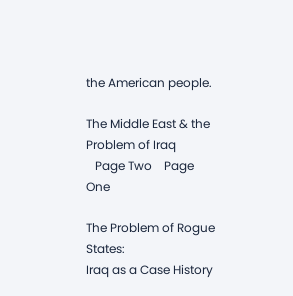the American people.

The Middle East & the Problem of Iraq
   Page Two    Page One

The Problem of Rogue States:
Iraq as a Case History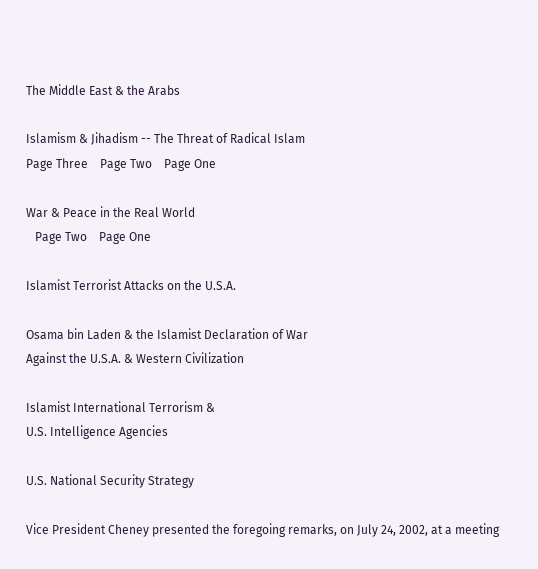The Middle East & the Arabs

Islamism & Jihadism -- The Threat of Radical Islam
Page Three    Page Two    Page One

War & Peace in the Real World
   Page Two    Page One

Islamist Terrorist Attacks on the U.S.A.

Osama bin Laden & the Islamist Declaration of War
Against the U.S.A. & Western Civilization

Islamist International Terrorism &
U.S. Intelligence Agencies

U.S. National Security Strategy

Vice President Cheney presented the foregoing remarks, on July 24, 2002, at a meeting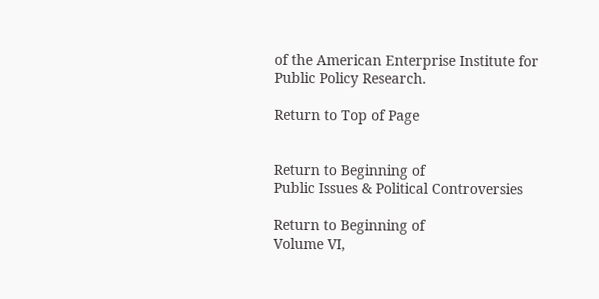of the American Enterprise Institute for Public Policy Research.

Return to Top of Page


Return to Beginning of
Public Issues & Political Controversies

Return to Beginning of
Volume VI,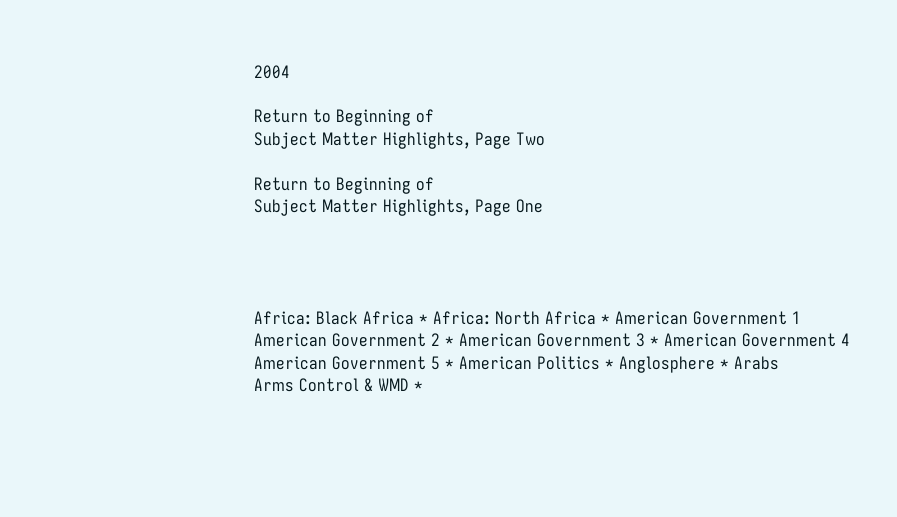2004

Return to Beginning of
Subject Matter Highlights, Page Two

Return to Beginning of
Subject Matter Highlights, Page One




Africa: Black Africa * Africa: North Africa * American Government 1
American Government 2 * American Government 3 * American Government 4
American Government 5 * American Politics * Anglosphere * Arabs
Arms Control & WMD *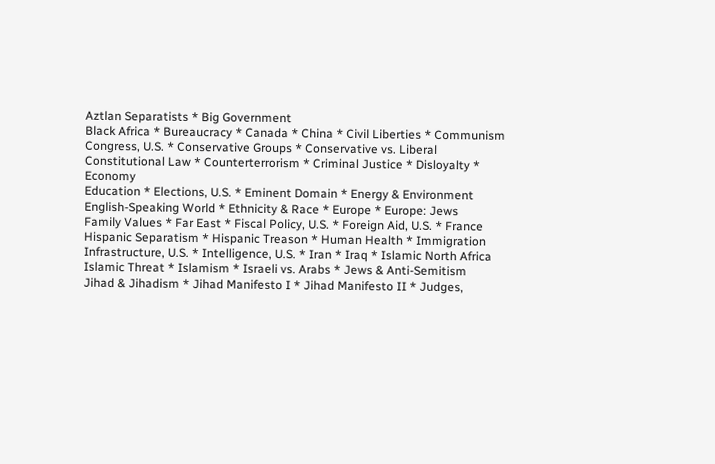Aztlan Separatists * Big Government
Black Africa * Bureaucracy * Canada * China * Civil Liberties * Communism
Congress, U.S. * Conservative Groups * Conservative vs. Liberal
Constitutional Law * Counterterrorism * Criminal Justice * Disloyalty * Economy
Education * Elections, U.S. * Eminent Domain * Energy & Environment
English-Speaking World * Ethnicity & Race * Europe * Europe: Jews
Family Values * Far East * Fiscal Policy, U.S. * Foreign Aid, U.S. * France
Hispanic Separatism * Hispanic Treason * Human Health * Immigration
Infrastructure, U.S. * Intelligence, U.S. * Iran * Iraq * Islamic North Africa
Islamic Threat * Islamism * Israeli vs. Arabs * Jews & Anti-Semitism
Jihad & Jihadism * Jihad Manifesto I * Jihad Manifesto II * Judges,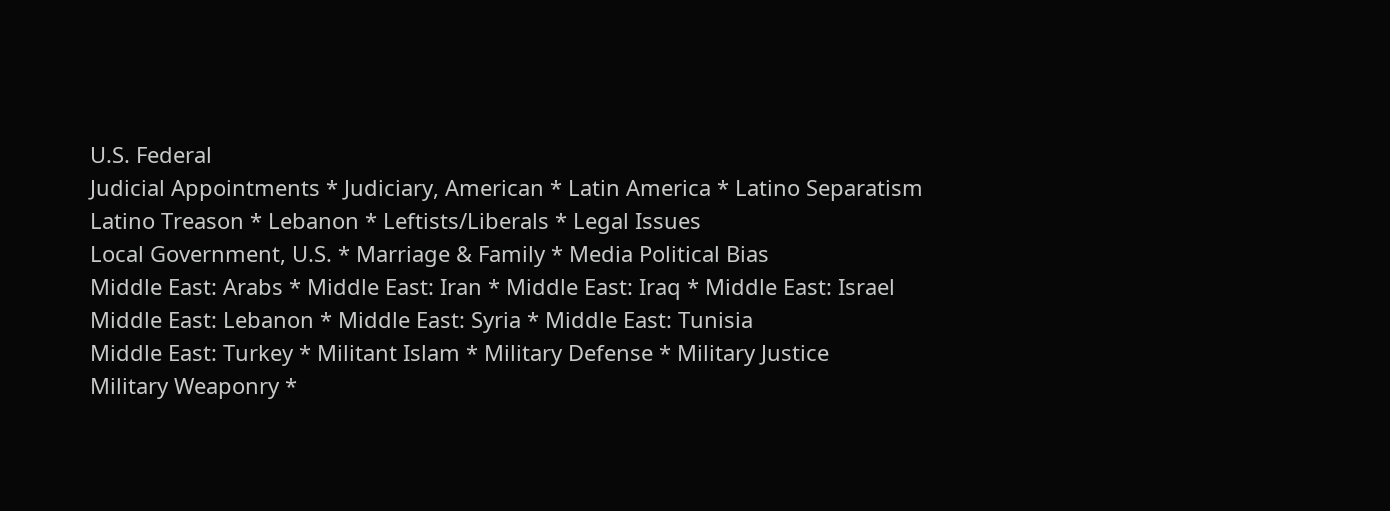U.S. Federal
Judicial Appointments * Judiciary, American * Latin America * Latino Separatism
Latino Treason * Lebanon * Leftists/Liberals * Legal Issues
Local Government, U.S. * Marriage & Family * Media Political Bias
Middle East: Arabs * Middle East: Iran * Middle East: Iraq * Middle East: Israel
Middle East: Lebanon * Middle East: Syria * Middle East: Tunisia
Middle East: Turkey * Militant Islam * Military Defense * Military Justice
Military Weaponry *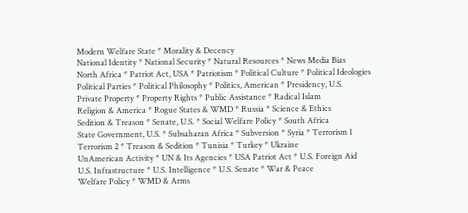Modern Welfare State * Morality & Decency
National Identity * National Security * Natural Resources * News Media Bias
North Africa * Patriot Act, USA * Patriotism * Political Culture * Political Ideologies
Political Parties * Political Philosophy * Politics, American * Presidency, U.S.
Private Property * Property Rights * Public Assistance * Radical Islam
Religion & America * Rogue States & WMD * Russia * Science & Ethics
Sedition & Treason * Senate, U.S. * Social Welfare Policy * South Africa
State Government, U.S. * Subsaharan Africa * Subversion * Syria * Terrorism 1
Terrorism 2 * Treason & Sedition * Tunisia * Turkey * Ukraine
UnAmerican Activity * UN & Its Agencies * USA Patriot Act * U.S. Foreign Aid
U.S. Infrastructure * U.S. Intelligence * U.S. Senate * War & Peace
Welfare Policy * WMD & Arms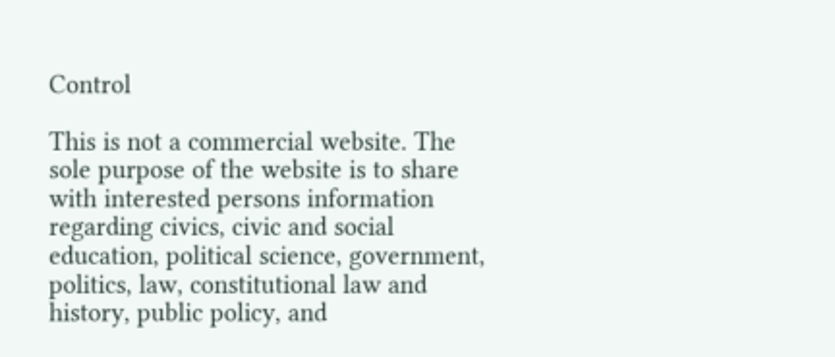Control

This is not a commercial website. The sole purpose of the website is to share with interested persons information regarding civics, civic and social education, political science, government, politics, law, constitutional law and history, public policy, and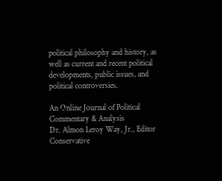political philosophy and history, as well as current and recent political developments, public issues, and political controversies.

An Online Journal of Political Commentary & Analysis
Dr. Almon Leroy Way, Jr., Editor
Conservative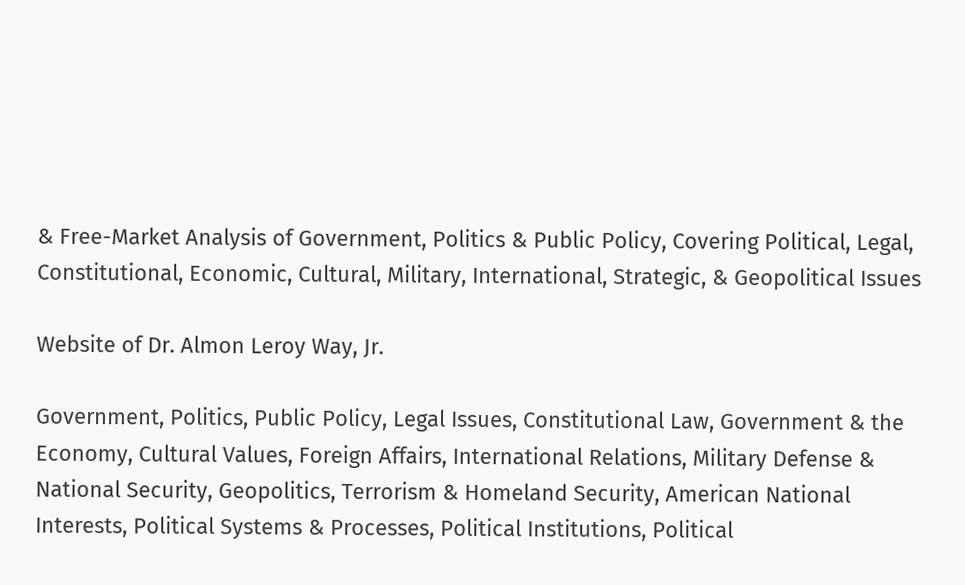& Free-Market Analysis of Government, Politics & Public Policy, Covering Political, Legal, Constitutional, Economic, Cultural, Military, International, Strategic, & Geopolitical Issues

Website of Dr. Almon Leroy Way, Jr.

Government, Politics, Public Policy, Legal Issues, Constitutional Law, Government & the Economy, Cultural Values, Foreign Affairs, International Relations, Military Defense & National Security, Geopolitics, Terrorism & Homeland Security, American National Interests, Political Systems & Processes, Political Institutions, Political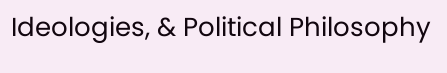Ideologies, & Political Philosophy